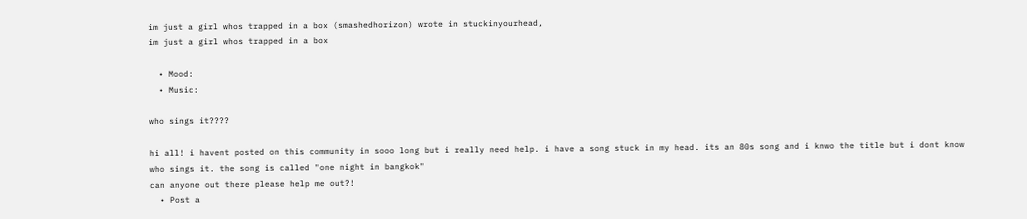im just a girl whos trapped in a box (smashedhorizon) wrote in stuckinyourhead,
im just a girl whos trapped in a box

  • Mood:
  • Music:

who sings it????

hi all! i havent posted on this community in sooo long but i really need help. i have a song stuck in my head. its an 80s song and i knwo the title but i dont know who sings it. the song is called "one night in bangkok"
can anyone out there please help me out?!
  • Post a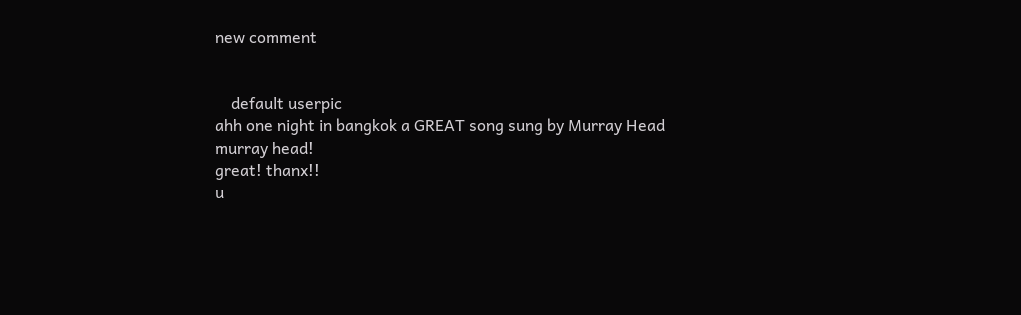new comment


    default userpic
ahh one night in bangkok a GREAT song sung by Murray Head
murray head!
great! thanx!!
u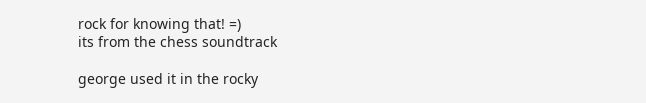rock for knowing that! =)
its from the chess soundtrack

george used it in the rocky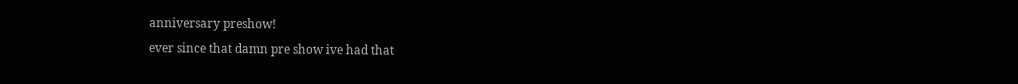anniversary preshow!
ever since that damn pre show ive had that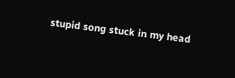stupid song stuck in my head